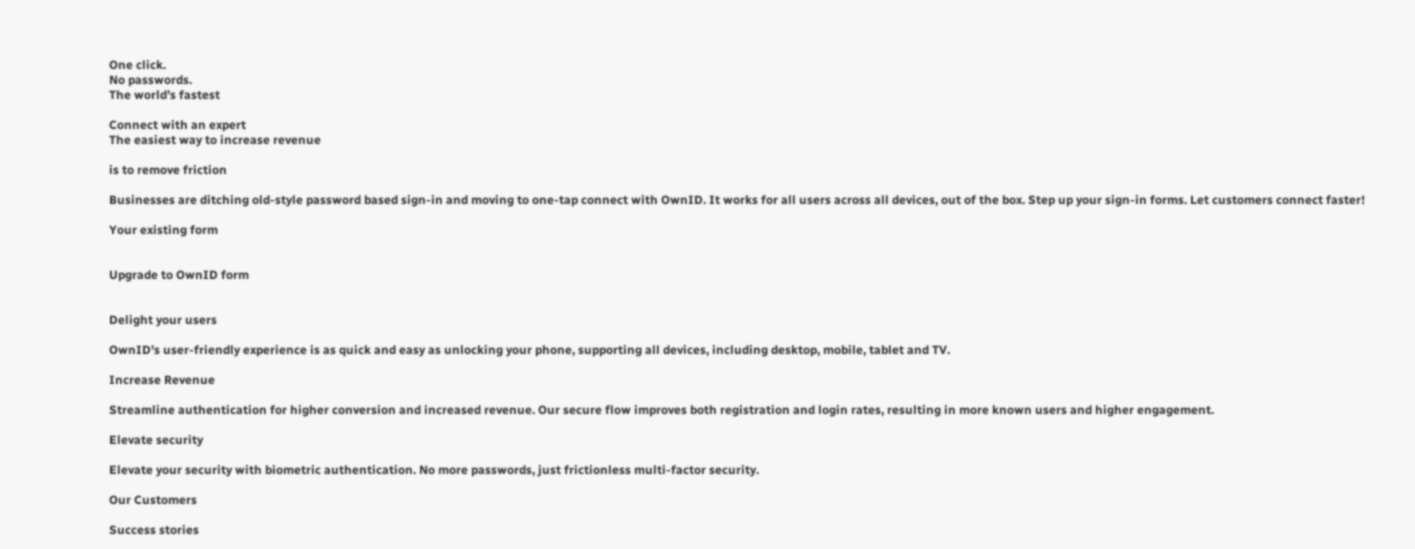One click.
No passwords.
The world’s fastest

Connect with an expert
The easiest way to increase revenue

is to remove friction

Businesses are ditching old-style password based sign-in and moving to one-tap connect with OwnID. It works for all users across all devices, out of the box. Step up your sign-in forms. Let customers connect faster!

Your existing form


Upgrade to OwnID form


Delight your users

OwnID's user-friendly experience is as quick and easy as unlocking your phone, supporting all devices, including desktop, mobile, tablet and TV.

Increase Revenue

Streamline authentication for higher conversion and increased revenue. Our secure flow improves both registration and login rates, resulting in more known users and higher engagement.

Elevate security

Elevate your security with biometric authentication. No more passwords, just frictionless multi-factor security.

Our Customers

Success stories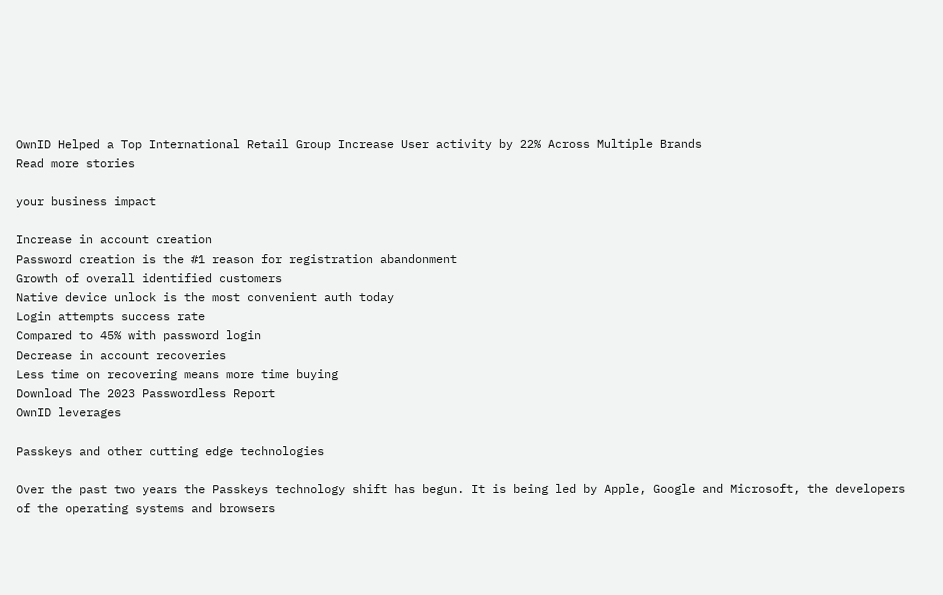OwnID Helped a Top International Retail Group Increase User activity by 22% Across Multiple Brands
Read more stories

your business impact

Increase in account creation
Password creation is the #1 reason for registration abandonment
Growth of overall identified customers
Native device unlock is the most convenient auth today
Login attempts success rate
Compared to 45% with password login
Decrease in account recoveries
Less time on recovering means more time buying
Download The 2023 Passwordless Report
OwnID leverages

Passkeys and other cutting edge technologies

Over the past two years the Passkeys technology shift has begun. It is being led by Apple, Google and Microsoft, the developers of the operating systems and browsers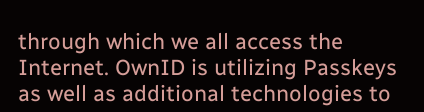through which we all access the Internet. OwnID is utilizing Passkeys as well as additional technologies to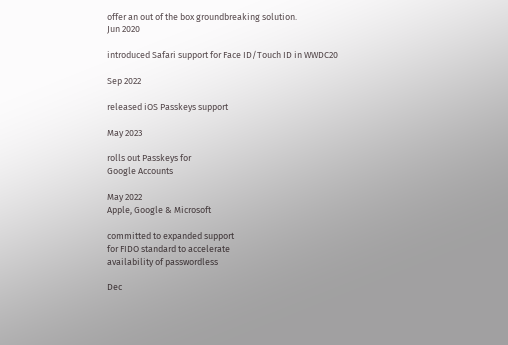offer an out of the box groundbreaking solution.
Jun 2020

introduced Safari support for Face ID/Touch ID in WWDC20

Sep 2022

released iOS Passkeys support

May 2023

rolls out Passkeys for
Google Accounts

May 2022
Apple, Google & Microsoft

committed to expanded support
for FIDO standard to accelerate
availability of passwordless

Dec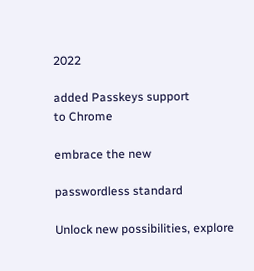2022

added Passkeys support
to Chrome

embrace the new

passwordless standard

Unlock new possibilities, explore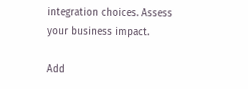integration choices. Assess your business impact.

Add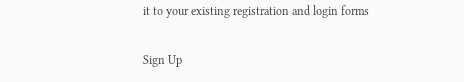it to your existing registration and login forms

Sign Up